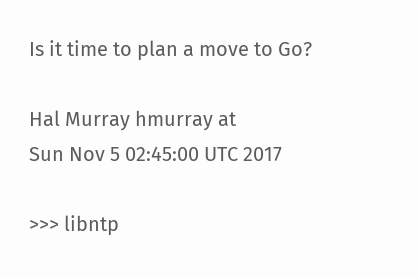Is it time to plan a move to Go?

Hal Murray hmurray at
Sun Nov 5 02:45:00 UTC 2017

>>> libntp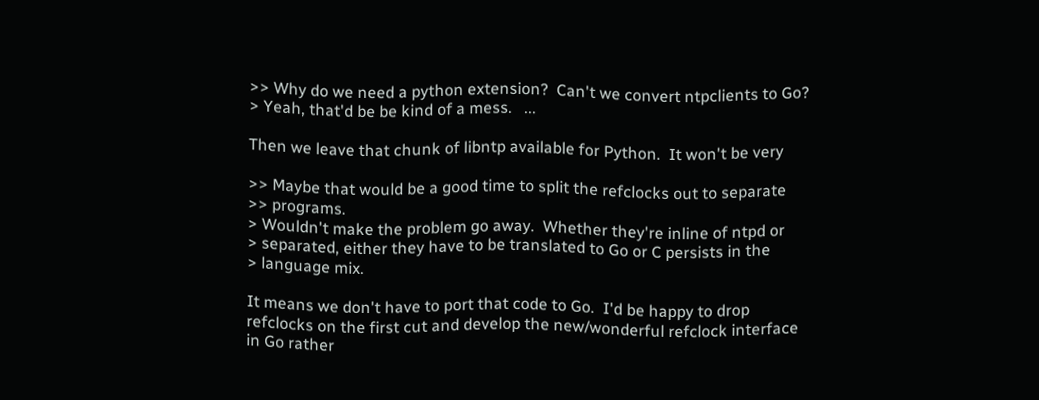>> Why do we need a python extension?  Can't we convert ntpclients to Go?
> Yeah, that'd be be kind of a mess.   ...

Then we leave that chunk of libntp available for Python.  It won't be very

>> Maybe that would be a good time to split the refclocks out to separate
>> programs.
> Wouldn't make the problem go away.  Whether they're inline of ntpd or
> separated, either they have to be translated to Go or C persists in the
> language mix.

It means we don't have to port that code to Go.  I'd be happy to drop
refclocks on the first cut and develop the new/wonderful refclock interface
in Go rather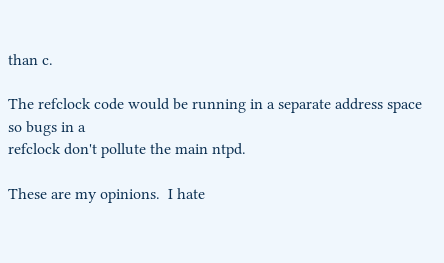than c.

The refclock code would be running in a separate address space so bugs in a
refclock don't pollute the main ntpd.

These are my opinions.  I hate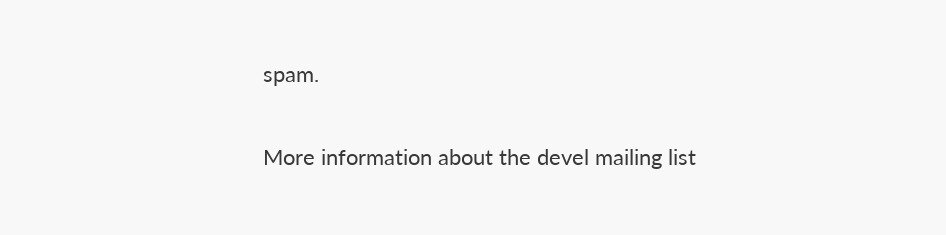spam.

More information about the devel mailing list